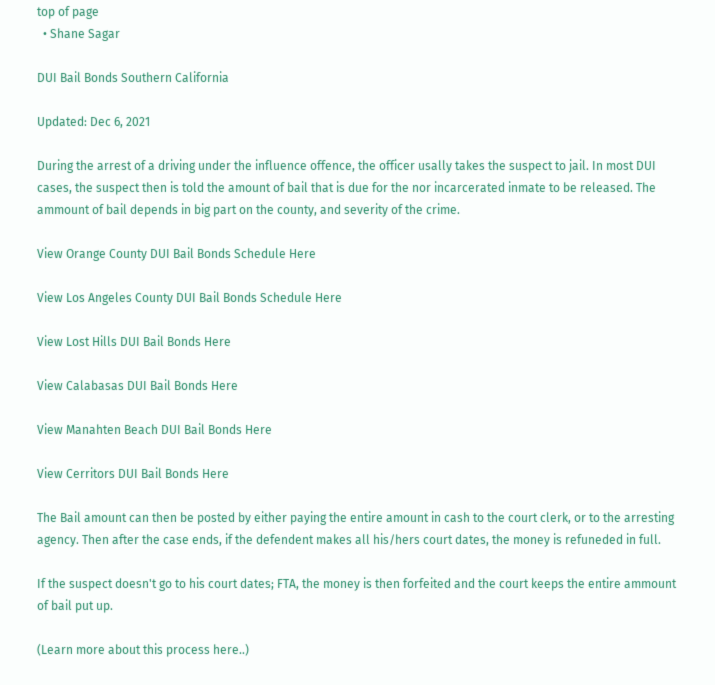top of page
  • Shane Sagar

DUI Bail Bonds Southern California

Updated: Dec 6, 2021

During the arrest of a driving under the influence offence, the officer usally takes the suspect to jail. In most DUI cases, the suspect then is told the amount of bail that is due for the nor incarcerated inmate to be released. The ammount of bail depends in big part on the county, and severity of the crime.

View Orange County DUI Bail Bonds Schedule Here

View Los Angeles County DUI Bail Bonds Schedule Here

View Lost Hills DUI Bail Bonds Here

View Calabasas DUI Bail Bonds Here

View Manahten Beach DUI Bail Bonds Here

View Cerritors DUI Bail Bonds Here

The Bail amount can then be posted by either paying the entire amount in cash to the court clerk, or to the arresting agency. Then after the case ends, if the defendent makes all his/hers court dates, the money is refuneded in full.

If the suspect doesn't go to his court dates; FTA, the money is then forfeited and the court keeps the entire ammount of bail put up.

(Learn more about this process here..)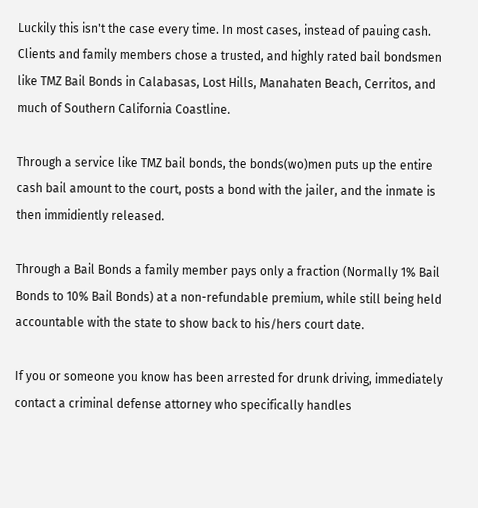Luckily this isn't the case every time. In most cases, instead of pauing cash. Clients and family members chose a trusted, and highly rated bail bondsmen like TMZ Bail Bonds in Calabasas, Lost Hills, Manahaten Beach, Cerritos, and much of Southern California Coastline.

Through a service like TMZ bail bonds, the bonds(wo)men puts up the entire cash bail amount to the court, posts a bond with the jailer, and the inmate is then immidiently released.

Through a Bail Bonds a family member pays only a fraction (Normally 1% Bail Bonds to 10% Bail Bonds) at a non-refundable premium, while still being held accountable with the state to show back to his/hers court date.

If you or someone you know has been arrested for drunk driving, immediately contact a criminal defense attorney who specifically handles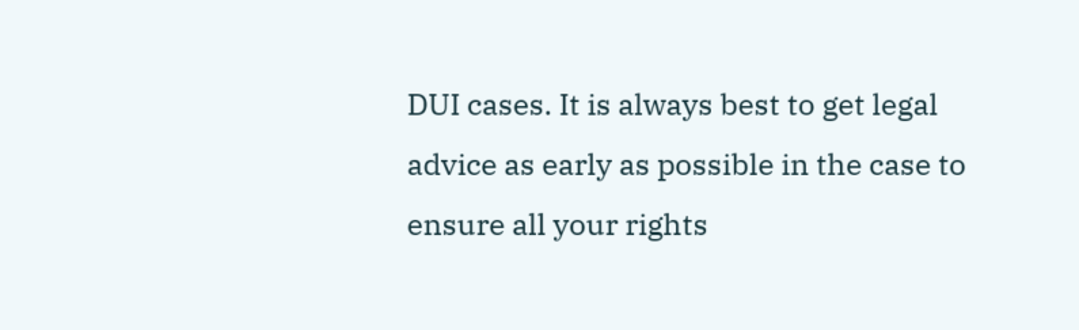DUI cases. It is always best to get legal advice as early as possible in the case to ensure all your rights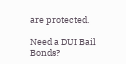are protected.

Need a DUI Bail Bonds?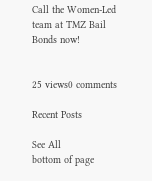Call the Women-Led team at TMZ Bail Bonds now!


25 views0 comments

Recent Posts

See All
bottom of page